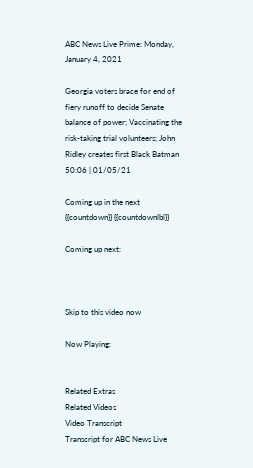ABC News Live Prime: Monday, January 4, 2021

Georgia voters brace for end of fiery runoff to decide Senate balance of power; Vaccinating the risk-taking trial volunteers; John Ridley creates first Black Batman
50:06 | 01/05/21

Coming up in the next {{countdown}} {{countdownlbl}}

Coming up next:



Skip to this video now

Now Playing:


Related Extras
Related Videos
Video Transcript
Transcript for ABC News Live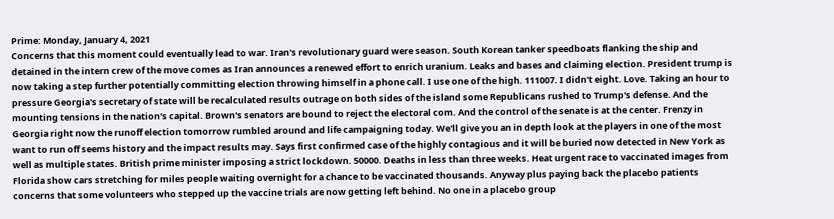Prime: Monday, January 4, 2021
Concerns that this moment could eventually lead to war. Iran's revolutionary guard were season. South Korean tanker speedboats flanking the ship and detained in the intern crew of the move comes as Iran announces a renewed effort to enrich uranium. Leaks and bases and claiming election. President trump is now taking a step further potentially committing election throwing himself in a phone call. I use one of the high. 111007. I didn't eight. Love. Taking an hour to pressure Georgia's secretary of state will be recalculated results outrage on both sides of the island some Republicans rushed to Trump's defense. And the mounting tensions in the nation's capital. Brown's senators are bound to reject the electoral com. And the control of the senate is at the center. Frenzy in Georgia right now the runoff election tomorrow rumbled around and life campaigning today. We'll give you an in depth look at the players in one of the most want to run off seems history and the impact results may. Says first confirmed case of the highly contagious and it will be buried now detected in New York as well as multiple states. British prime minister imposing a strict lockdown. 50000. Deaths in less than three weeks. Heat urgent race to vaccinated images from Florida show cars stretching for miles people waiting overnight for a chance to be vaccinated thousands. Anyway plus paying back the placebo patients concerns that some volunteers who stepped up the vaccine trials are now getting left behind. No one in a placebo group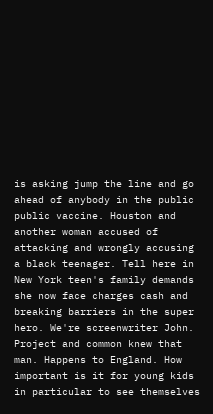is asking jump the line and go ahead of anybody in the public public vaccine. Houston and another woman accused of attacking and wrongly accusing a black teenager. Tell here in New York teen's family demands she now face charges cash and breaking barriers in the super hero. We're screenwriter John. Project and common knew that man. Happens to England. How important is it for young kids in particular to see themselves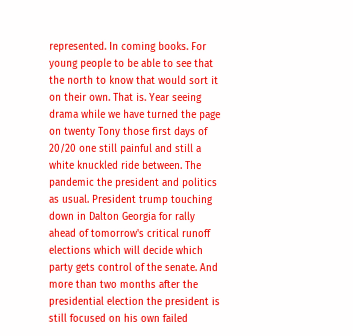represented. In coming books. For young people to be able to see that the north to know that would sort it on their own. That is. Year seeing drama while we have turned the page on twenty Tony those first days of 20/20 one still painful and still a white knuckled ride between. The pandemic the president and politics as usual. President trump touching down in Dalton Georgia for rally ahead of tomorrow's critical runoff elections which will decide which party gets control of the senate. And more than two months after the presidential election the president is still focused on his own failed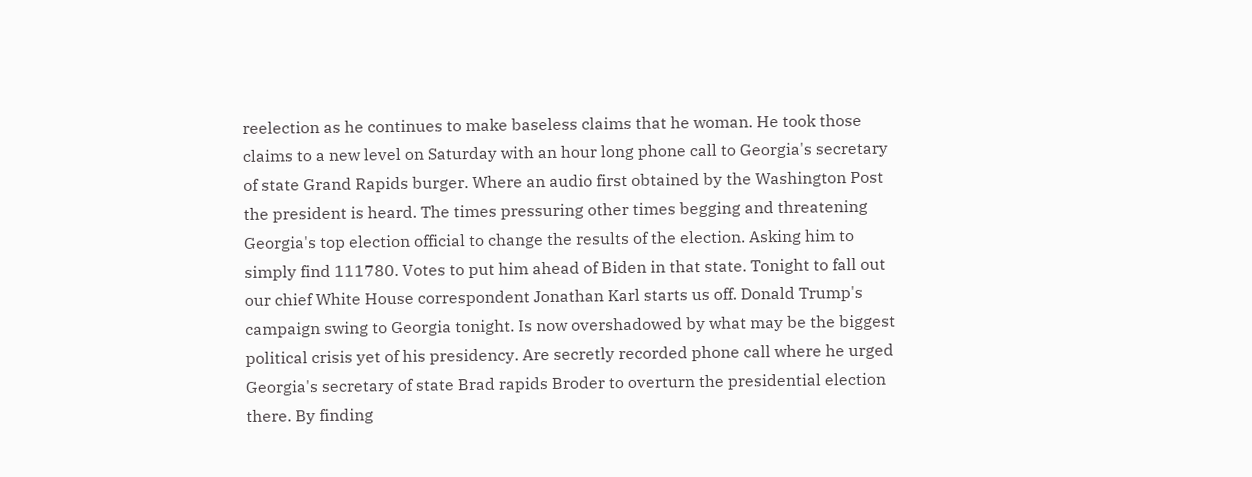reelection as he continues to make baseless claims that he woman. He took those claims to a new level on Saturday with an hour long phone call to Georgia's secretary of state Grand Rapids burger. Where an audio first obtained by the Washington Post the president is heard. The times pressuring other times begging and threatening Georgia's top election official to change the results of the election. Asking him to simply find 111780. Votes to put him ahead of Biden in that state. Tonight to fall out our chief White House correspondent Jonathan Karl starts us off. Donald Trump's campaign swing to Georgia tonight. Is now overshadowed by what may be the biggest political crisis yet of his presidency. Are secretly recorded phone call where he urged Georgia's secretary of state Brad rapids Broder to overturn the presidential election there. By finding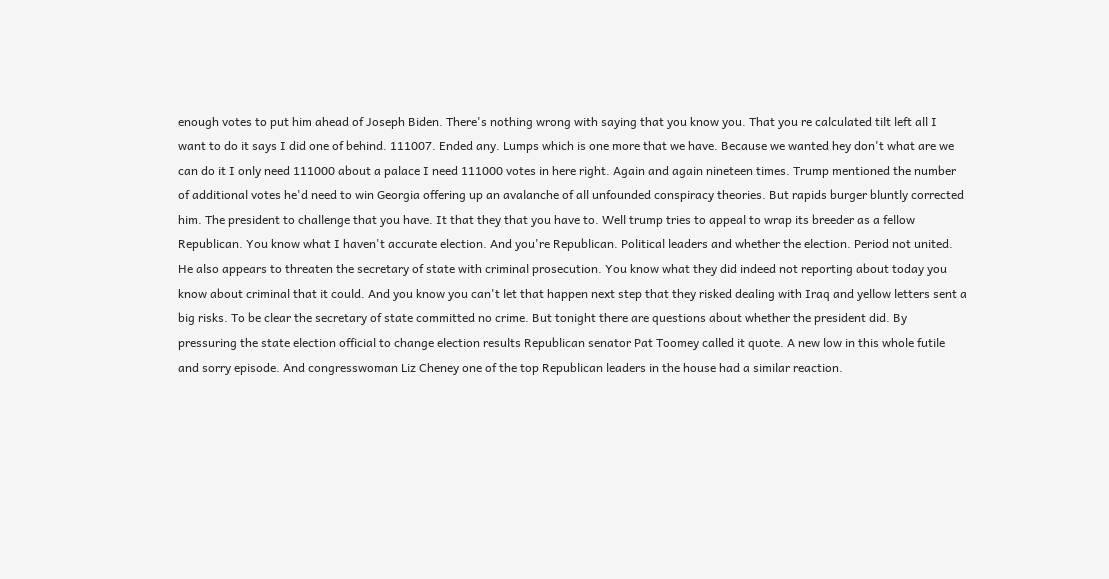enough votes to put him ahead of Joseph Biden. There's nothing wrong with saying that you know you. That you re calculated tilt left all I want to do it says I did one of behind. 111007. Ended any. Lumps which is one more that we have. Because we wanted hey don't what are we can do it I only need 111000 about a palace I need 111000 votes in here right. Again and again nineteen times. Trump mentioned the number of additional votes he'd need to win Georgia offering up an avalanche of all unfounded conspiracy theories. But rapids burger bluntly corrected him. The president to challenge that you have. It that they that you have to. Well trump tries to appeal to wrap its breeder as a fellow Republican. You know what I haven't accurate election. And you're Republican. Political leaders and whether the election. Period not united. He also appears to threaten the secretary of state with criminal prosecution. You know what they did indeed not reporting about today you know about criminal that it could. And you know you can't let that happen next step that they risked dealing with Iraq and yellow letters sent a big risks. To be clear the secretary of state committed no crime. But tonight there are questions about whether the president did. By pressuring the state election official to change election results Republican senator Pat Toomey called it quote. A new low in this whole futile and sorry episode. And congresswoman Liz Cheney one of the top Republican leaders in the house had a similar reaction.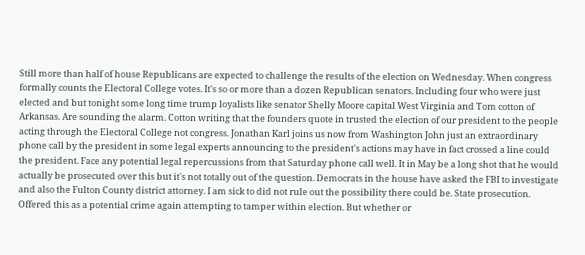Still more than half of house Republicans are expected to challenge the results of the election on Wednesday. When congress formally counts the Electoral College votes. It's so or more than a dozen Republican senators. Including four who were just elected and but tonight some long time trump loyalists like senator Shelly Moore capital West Virginia and Tom cotton of Arkansas. Are sounding the alarm. Cotton writing that the founders quote in trusted the election of our president to the people acting through the Electoral College not congress. Jonathan Karl joins us now from Washington John just an extraordinary phone call by the president in some legal experts announcing to the president's actions may have in fact crossed a line could the president. Face any potential legal repercussions from that Saturday phone call well. It in May be a long shot that he would actually be prosecuted over this but it's not totally out of the question. Democrats in the house have asked the FBI to investigate and also the Fulton County district attorney. I am sick to did not rule out the possibility there could be. State prosecution. Offered this as a potential crime again attempting to tamper within election. But whether or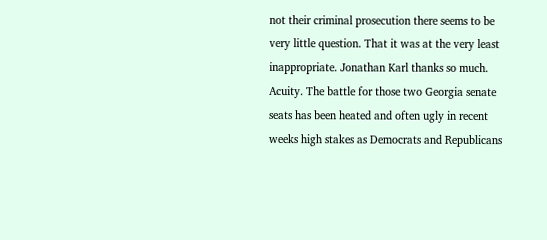not their criminal prosecution there seems to be very little question. That it was at the very least inappropriate. Jonathan Karl thanks so much. Acuity. The battle for those two Georgia senate seats has been heated and often ugly in recent weeks high stakes as Democrats and Republicans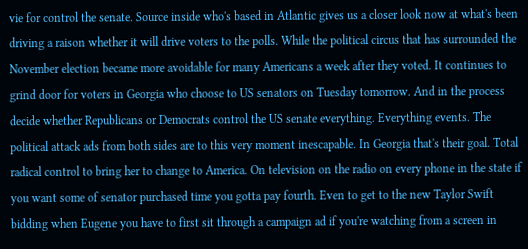vie for control the senate. Source inside who's based in Atlantic gives us a closer look now at what's been driving a raison whether it will drive voters to the polls. While the political circus that has surrounded the November election became more avoidable for many Americans a week after they voted. It continues to grind door for voters in Georgia who choose to US senators on Tuesday tomorrow. And in the process decide whether Republicans or Democrats control the US senate everything. Everything events. The political attack ads from both sides are to this very moment inescapable. In Georgia that's their goal. Total radical control to bring her to change to America. On television on the radio on every phone in the state if you want some of senator purchased time you gotta pay fourth. Even to get to the new Taylor Swift bidding when Eugene you have to first sit through a campaign ad if you're watching from a screen in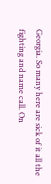Georgia. So many here are sick of it all the fighting and name call. On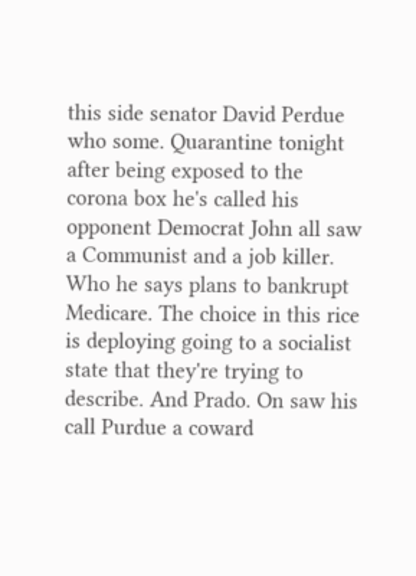this side senator David Perdue who some. Quarantine tonight after being exposed to the corona box he's called his opponent Democrat John all saw a Communist and a job killer. Who he says plans to bankrupt Medicare. The choice in this rice is deploying going to a socialist state that they're trying to describe. And Prado. On saw his call Purdue a coward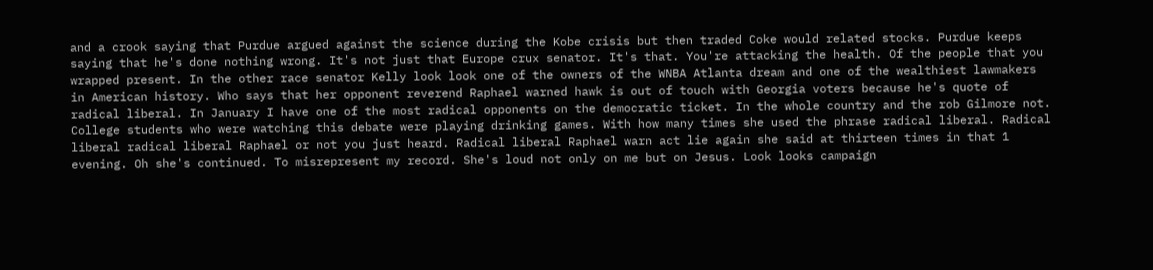and a crook saying that Purdue argued against the science during the Kobe crisis but then traded Coke would related stocks. Purdue keeps saying that he's done nothing wrong. It's not just that Europe crux senator. It's that. You're attacking the health. Of the people that you wrapped present. In the other race senator Kelly look look one of the owners of the WNBA Atlanta dream and one of the wealthiest lawmakers in American history. Who says that her opponent reverend Raphael warned hawk is out of touch with Georgia voters because he's quote of radical liberal. In January I have one of the most radical opponents on the democratic ticket. In the whole country and the rob Gilmore not. College students who were watching this debate were playing drinking games. With how many times she used the phrase radical liberal. Radical liberal radical liberal Raphael or not you just heard. Radical liberal Raphael warn act lie again she said at thirteen times in that 1 evening. Oh she's continued. To misrepresent my record. She's loud not only on me but on Jesus. Look looks campaign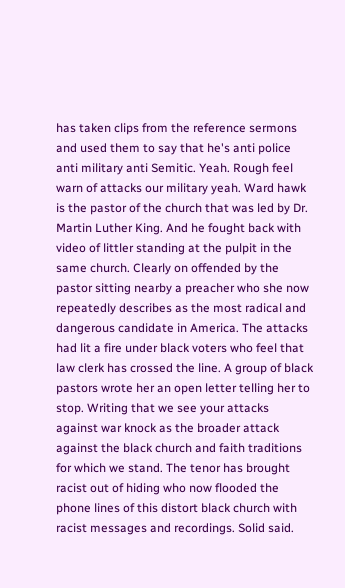has taken clips from the reference sermons and used them to say that he's anti police anti military anti Semitic. Yeah. Rough feel warn of attacks our military yeah. Ward hawk is the pastor of the church that was led by Dr. Martin Luther King. And he fought back with video of littler standing at the pulpit in the same church. Clearly on offended by the pastor sitting nearby a preacher who she now repeatedly describes as the most radical and dangerous candidate in America. The attacks had lit a fire under black voters who feel that law clerk has crossed the line. A group of black pastors wrote her an open letter telling her to stop. Writing that we see your attacks against war knock as the broader attack against the black church and faith traditions for which we stand. The tenor has brought racist out of hiding who now flooded the phone lines of this distort black church with racist messages and recordings. Solid said.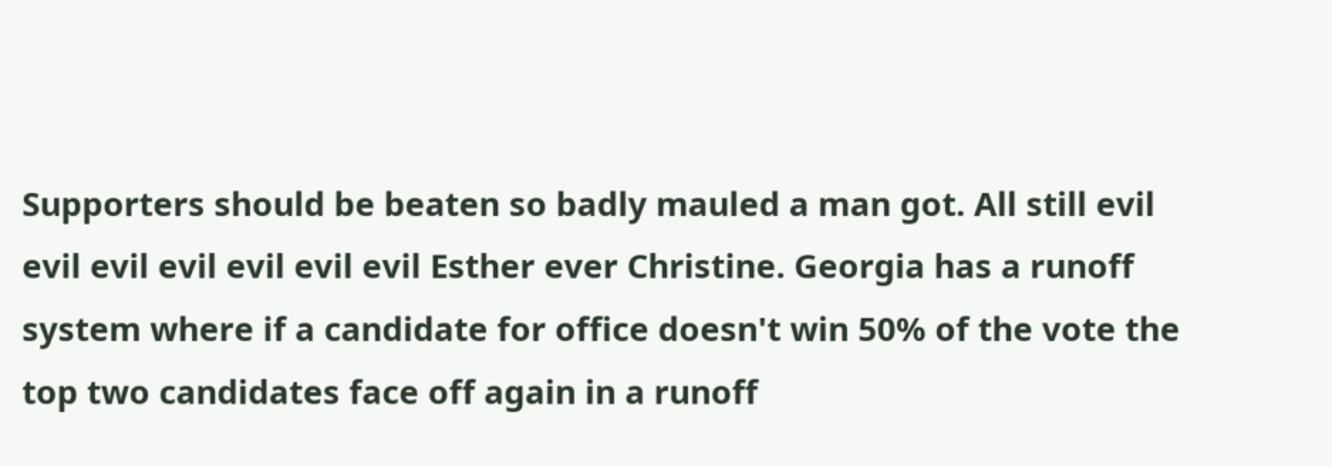Supporters should be beaten so badly mauled a man got. All still evil evil evil evil evil evil evil Esther ever Christine. Georgia has a runoff system where if a candidate for office doesn't win 50% of the vote the top two candidates face off again in a runoff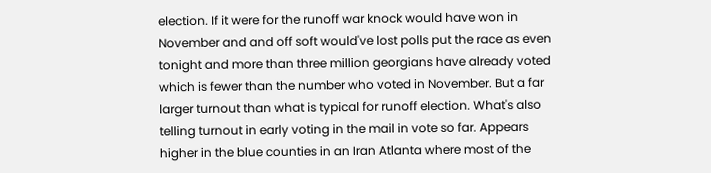election. If it were for the runoff war knock would have won in November and and off soft would've lost polls put the race as even tonight and more than three million georgians have already voted which is fewer than the number who voted in November. But a far larger turnout than what is typical for runoff election. What's also telling turnout in early voting in the mail in vote so far. Appears higher in the blue counties in an Iran Atlanta where most of the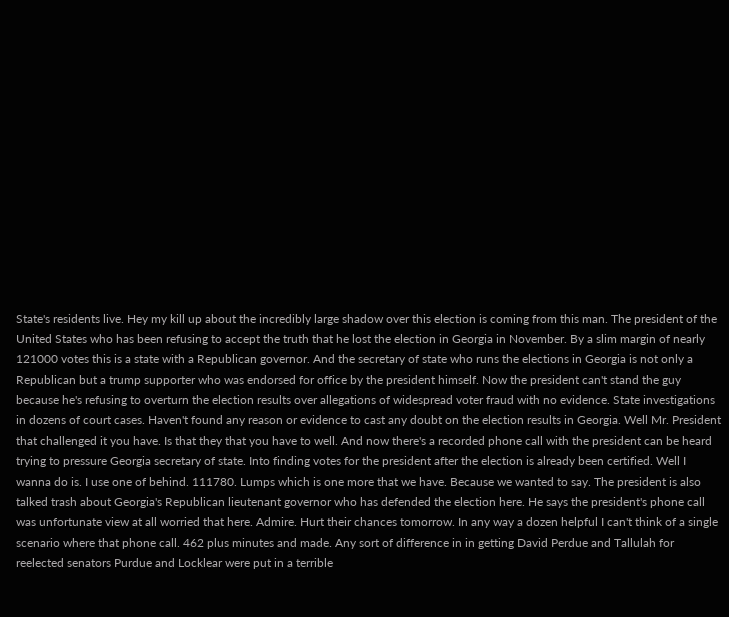State's residents live. Hey my kill up about the incredibly large shadow over this election is coming from this man. The president of the United States who has been refusing to accept the truth that he lost the election in Georgia in November. By a slim margin of nearly 121000 votes this is a state with a Republican governor. And the secretary of state who runs the elections in Georgia is not only a Republican but a trump supporter who was endorsed for office by the president himself. Now the president can't stand the guy because he's refusing to overturn the election results over allegations of widespread voter fraud with no evidence. State investigations in dozens of court cases. Haven't found any reason or evidence to cast any doubt on the election results in Georgia. Well Mr. President that challenged it you have. Is that they that you have to well. And now there's a recorded phone call with the president can be heard trying to pressure Georgia secretary of state. Into finding votes for the president after the election is already been certified. Well I wanna do is. I use one of behind. 111780. Lumps which is one more that we have. Because we wanted to say. The president is also talked trash about Georgia's Republican lieutenant governor who has defended the election here. He says the president's phone call was unfortunate view at all worried that here. Admire. Hurt their chances tomorrow. In any way a dozen helpful I can't think of a single scenario where that phone call. 462 plus minutes and made. Any sort of difference in in getting David Perdue and Tallulah for reelected senators Purdue and Locklear were put in a terrible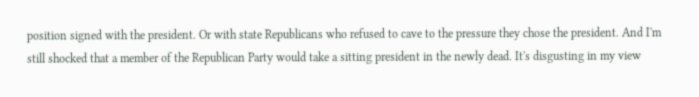position signed with the president. Or with state Republicans who refused to cave to the pressure they chose the president. And I'm still shocked that a member of the Republican Party would take a sitting president in the newly dead. It's disgusting in my view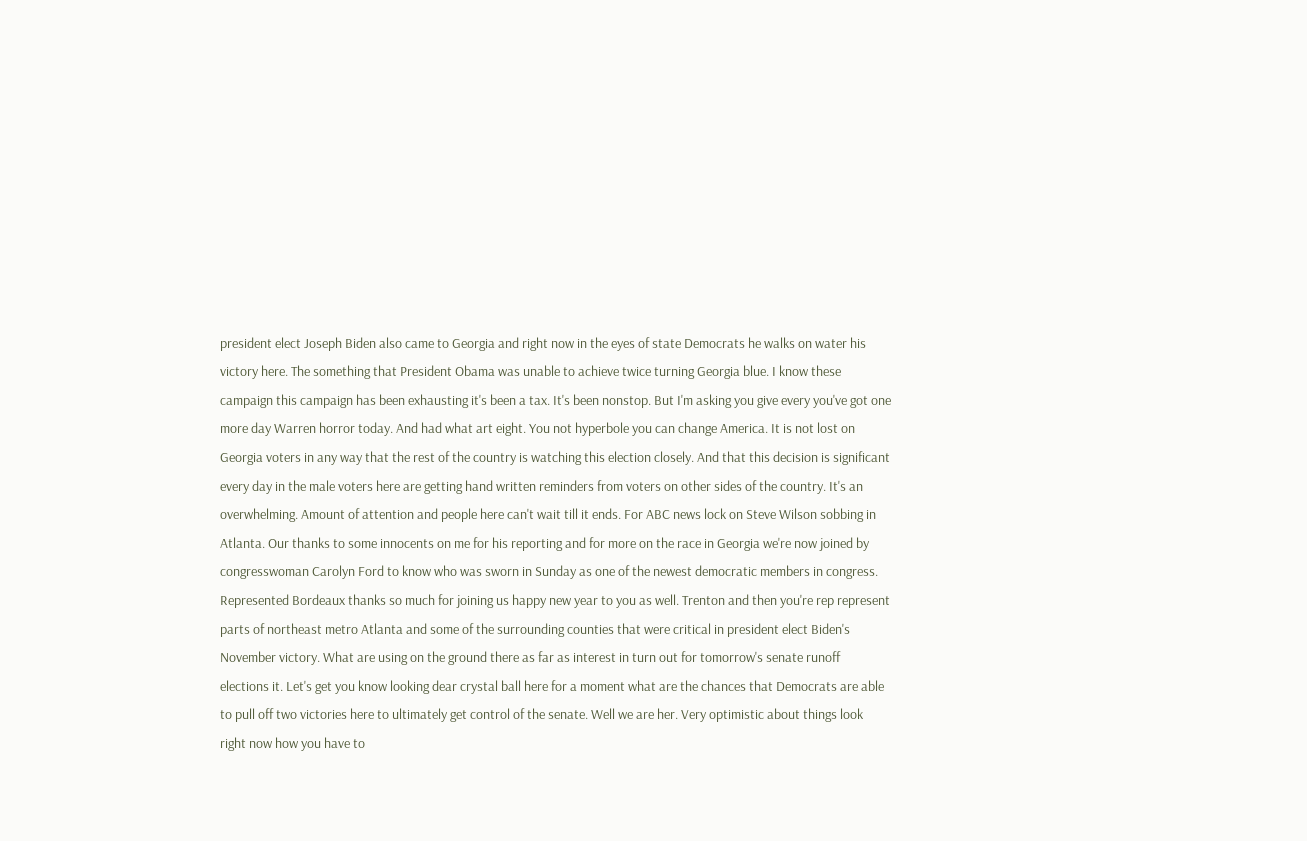president elect Joseph Biden also came to Georgia and right now in the eyes of state Democrats he walks on water his victory here. The something that President Obama was unable to achieve twice turning Georgia blue. I know these campaign this campaign has been exhausting it's been a tax. It's been nonstop. But I'm asking you give every you've got one more day Warren horror today. And had what art eight. You not hyperbole you can change America. It is not lost on Georgia voters in any way that the rest of the country is watching this election closely. And that this decision is significant every day in the male voters here are getting hand written reminders from voters on other sides of the country. It's an overwhelming. Amount of attention and people here can't wait till it ends. For ABC news lock on Steve Wilson sobbing in Atlanta. Our thanks to some innocents on me for his reporting and for more on the race in Georgia we're now joined by congresswoman Carolyn Ford to know who was sworn in Sunday as one of the newest democratic members in congress. Represented Bordeaux thanks so much for joining us happy new year to you as well. Trenton and then you're rep represent parts of northeast metro Atlanta and some of the surrounding counties that were critical in president elect Biden's November victory. What are using on the ground there as far as interest in turn out for tomorrow's senate runoff elections it. Let's get you know looking dear crystal ball here for a moment what are the chances that Democrats are able to pull off two victories here to ultimately get control of the senate. Well we are her. Very optimistic about things look right now how you have to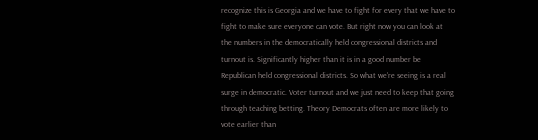recognize this is Georgia and we have to fight for every that we have to fight to make sure everyone can vote. But right now you can look at the numbers in the democratically held congressional districts and turnout is. Significantly higher than it is in a good number be Republican held congressional districts. So what we're seeing is a real surge in democratic. Voter turnout and we just need to keep that going through teaching betting. Theory Democrats often are more likely to vote earlier than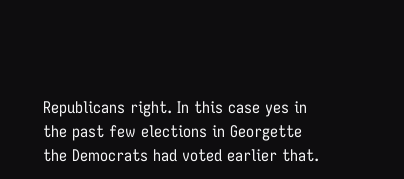Republicans right. In this case yes in the past few elections in Georgette the Democrats had voted earlier that.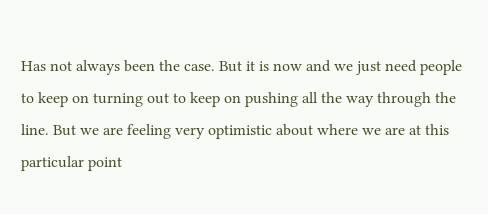Has not always been the case. But it is now and we just need people to keep on turning out to keep on pushing all the way through the line. But we are feeling very optimistic about where we are at this particular point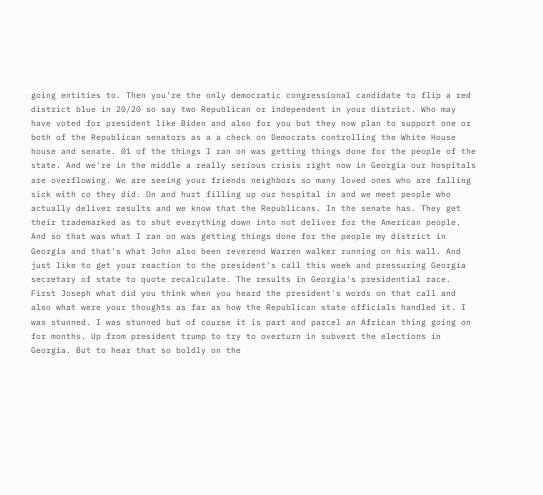going entities to. Then you're the only democratic congressional candidate to flip a red district blue in 20/20 so say two Republican or independent in your district. Who may have voted for president like Biden and also for you but they now plan to support one or both of the Republican senators as a a check on Democrats controlling the White House house and senate. 01 of the things I ran on was getting things done for the people of the state. And we're in the middle a really serious crisis right now in Georgia our hospitals are overflowing. We are seeing your friends neighbors so many loved ones who are falling sick with co they did. On and hurt filling up our hospital in and we meet people who actually deliver results and we know that the Republicans. In the senate has. They get their trademarked as to shut everything down into not deliver for the American people. And so that was what I ran on was getting things done for the people my district in Georgia and that's what John also been reverend Warren walker running on his wall. And just like to get your reaction to the president's call this week and pressuring Georgia secretary of state to quote recalculate. The results in Georgia's presidential race. First Joseph what did you think when you heard the president's words on that call and also what were your thoughts as far as how the Republican state officials handled it. I was stunned. I was stunned but of course it is part and parcel an African thing going on for months. Up from president trump to try to overturn in subvert the elections in Georgia. But to hear that so boldly on the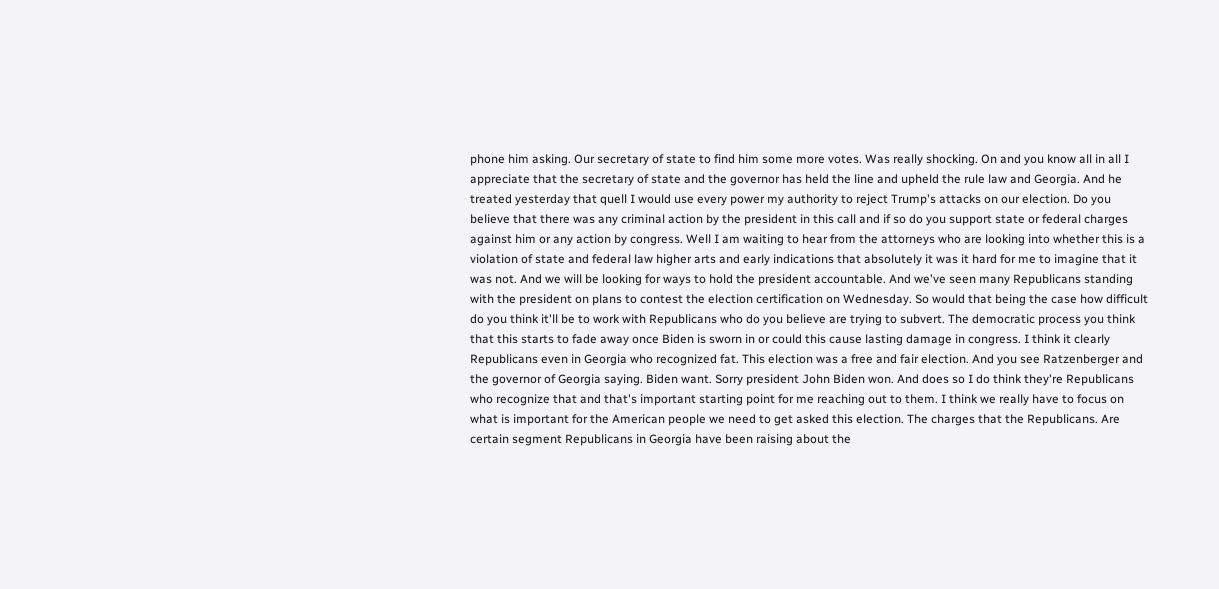phone him asking. Our secretary of state to find him some more votes. Was really shocking. On and you know all in all I appreciate that the secretary of state and the governor has held the line and upheld the rule law and Georgia. And he treated yesterday that quell I would use every power my authority to reject Trump's attacks on our election. Do you believe that there was any criminal action by the president in this call and if so do you support state or federal charges against him or any action by congress. Well I am waiting to hear from the attorneys who are looking into whether this is a violation of state and federal law higher arts and early indications that absolutely it was it hard for me to imagine that it was not. And we will be looking for ways to hold the president accountable. And we've seen many Republicans standing with the president on plans to contest the election certification on Wednesday. So would that being the case how difficult do you think it'll be to work with Republicans who do you believe are trying to subvert. The democratic process you think that this starts to fade away once Biden is sworn in or could this cause lasting damage in congress. I think it clearly Republicans even in Georgia who recognized fat. This election was a free and fair election. And you see Ratzenberger and the governor of Georgia saying. Biden want. Sorry president John Biden won. And does so I do think they're Republicans who recognize that and that's important starting point for me reaching out to them. I think we really have to focus on what is important for the American people we need to get asked this election. The charges that the Republicans. Are certain segment Republicans in Georgia have been raising about the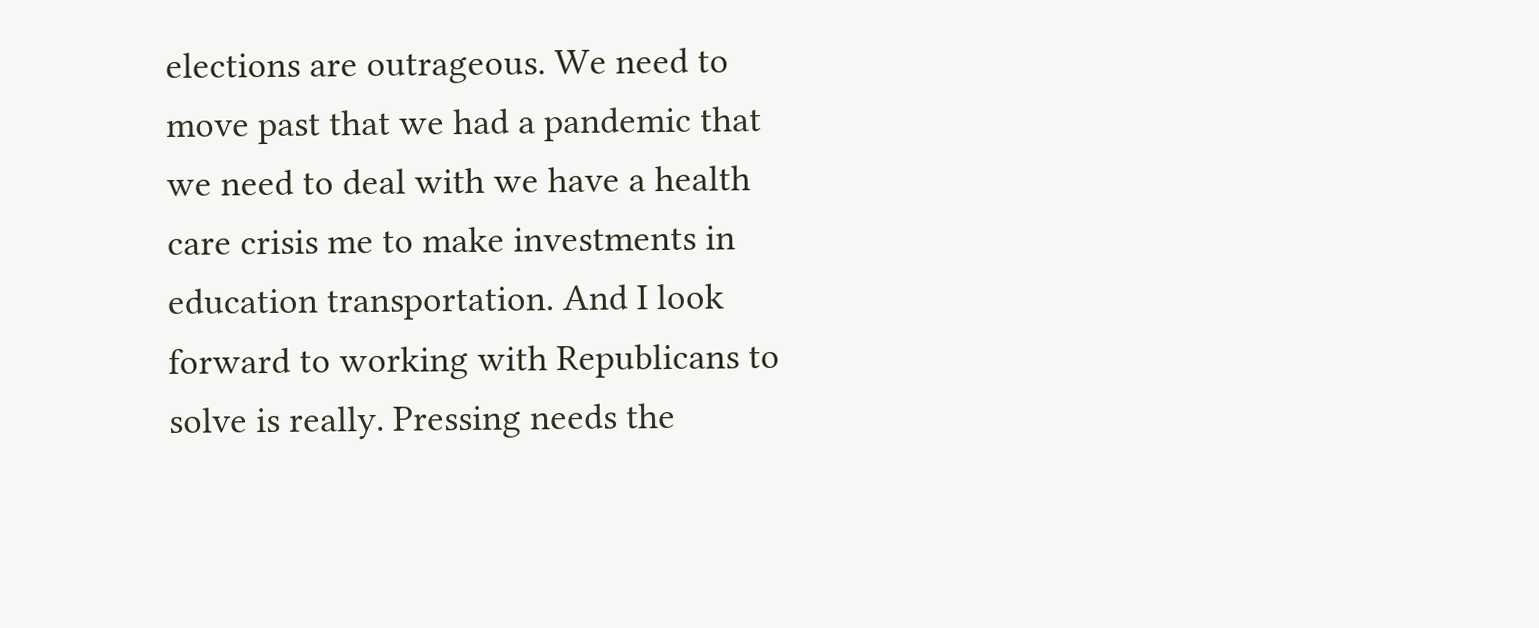elections are outrageous. We need to move past that we had a pandemic that we need to deal with we have a health care crisis me to make investments in education transportation. And I look forward to working with Republicans to solve is really. Pressing needs the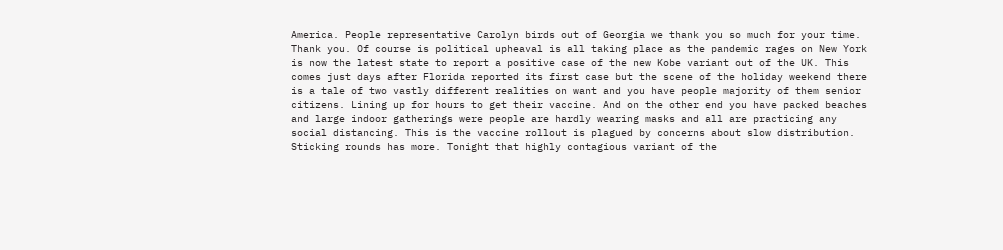America. People representative Carolyn birds out of Georgia we thank you so much for your time. Thank you. Of course is political upheaval is all taking place as the pandemic rages on New York is now the latest state to report a positive case of the new Kobe variant out of the UK. This comes just days after Florida reported its first case but the scene of the holiday weekend there is a tale of two vastly different realities on want and you have people majority of them senior citizens. Lining up for hours to get their vaccine. And on the other end you have packed beaches and large indoor gatherings were people are hardly wearing masks and all are practicing any social distancing. This is the vaccine rollout is plagued by concerns about slow distribution. Sticking rounds has more. Tonight that highly contagious variant of the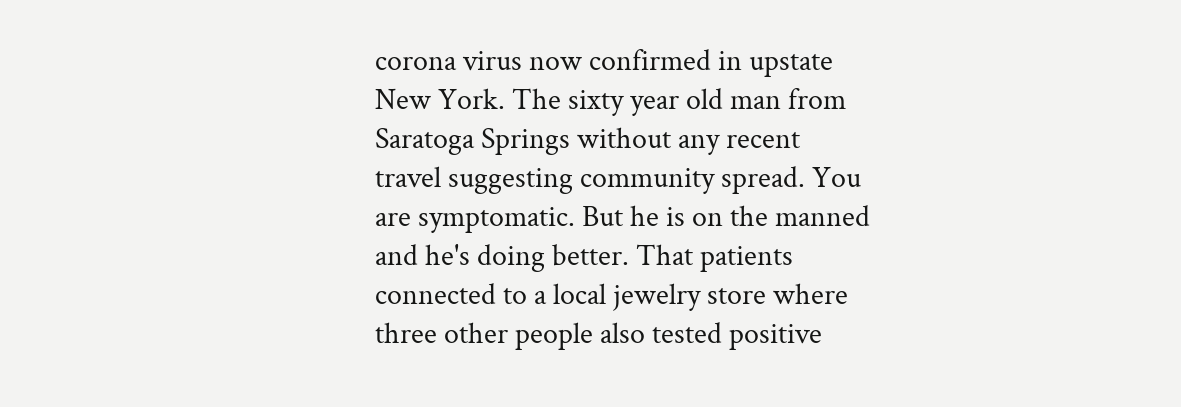corona virus now confirmed in upstate New York. The sixty year old man from Saratoga Springs without any recent travel suggesting community spread. You are symptomatic. But he is on the manned and he's doing better. That patients connected to a local jewelry store where three other people also tested positive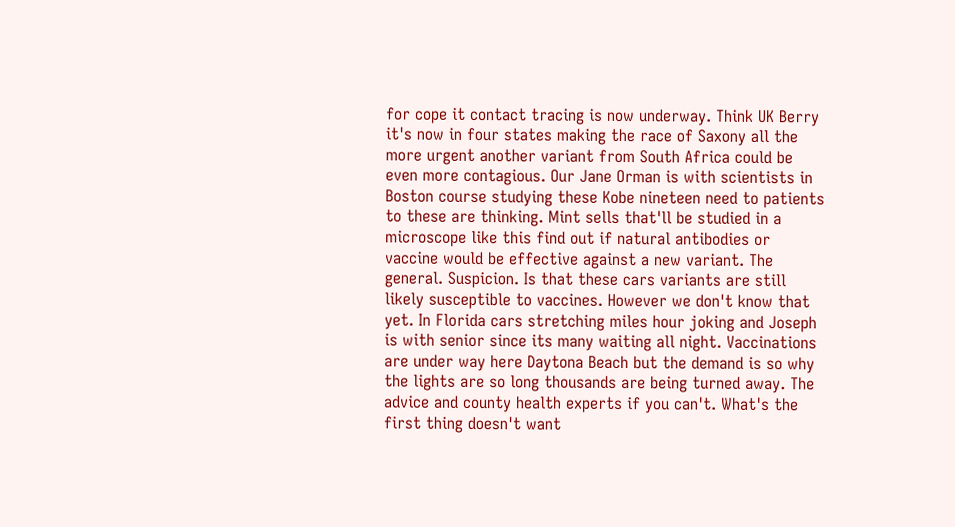for cope it contact tracing is now underway. Think UK Berry it's now in four states making the race of Saxony all the more urgent another variant from South Africa could be even more contagious. Our Jane Orman is with scientists in Boston course studying these Kobe nineteen need to patients to these are thinking. Mint sells that'll be studied in a microscope like this find out if natural antibodies or vaccine would be effective against a new variant. The general. Suspicion. Is that these cars variants are still likely susceptible to vaccines. However we don't know that yet. In Florida cars stretching miles hour joking and Joseph is with senior since its many waiting all night. Vaccinations are under way here Daytona Beach but the demand is so why the lights are so long thousands are being turned away. The advice and county health experts if you can't. What's the first thing doesn't want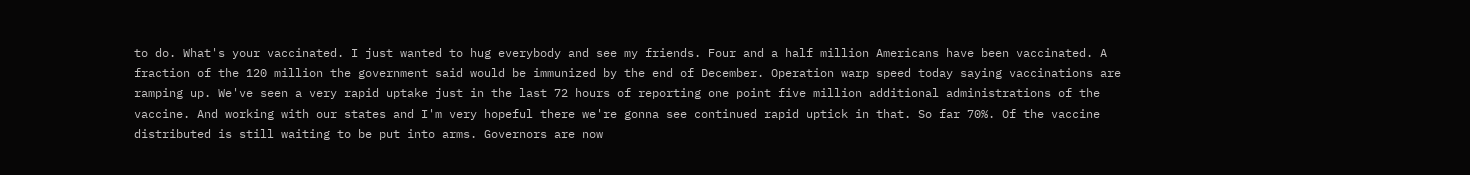to do. What's your vaccinated. I just wanted to hug everybody and see my friends. Four and a half million Americans have been vaccinated. A fraction of the 120 million the government said would be immunized by the end of December. Operation warp speed today saying vaccinations are ramping up. We've seen a very rapid uptake just in the last 72 hours of reporting one point five million additional administrations of the vaccine. And working with our states and I'm very hopeful there we're gonna see continued rapid uptick in that. So far 70%. Of the vaccine distributed is still waiting to be put into arms. Governors are now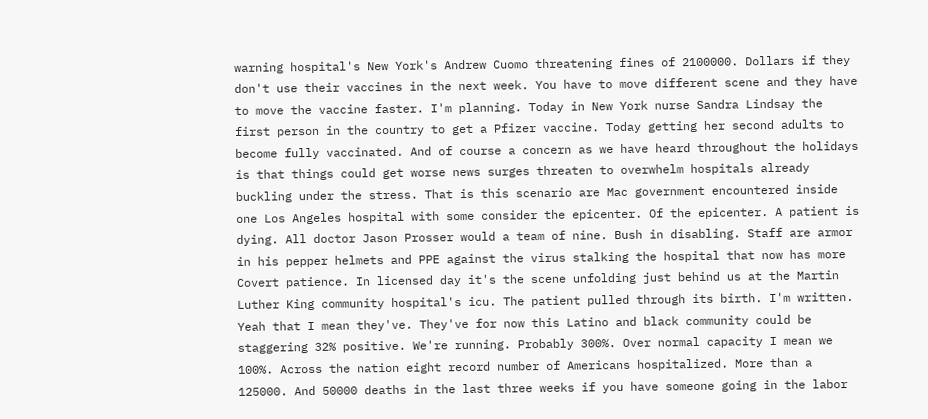warning hospital's New York's Andrew Cuomo threatening fines of 2100000. Dollars if they don't use their vaccines in the next week. You have to move different scene and they have to move the vaccine faster. I'm planning. Today in New York nurse Sandra Lindsay the first person in the country to get a Pfizer vaccine. Today getting her second adults to become fully vaccinated. And of course a concern as we have heard throughout the holidays is that things could get worse news surges threaten to overwhelm hospitals already buckling under the stress. That is this scenario are Mac government encountered inside one Los Angeles hospital with some consider the epicenter. Of the epicenter. A patient is dying. All doctor Jason Prosser would a team of nine. Bush in disabling. Staff are armor in his pepper helmets and PPE against the virus stalking the hospital that now has more Covert patience. In licensed day it's the scene unfolding just behind us at the Martin Luther King community hospital's icu. The patient pulled through its birth. I'm written. Yeah that I mean they've. They've for now this Latino and black community could be staggering 32% positive. We're running. Probably 300%. Over normal capacity I mean we 100%. Across the nation eight record number of Americans hospitalized. More than a 125000. And 50000 deaths in the last three weeks if you have someone going in the labor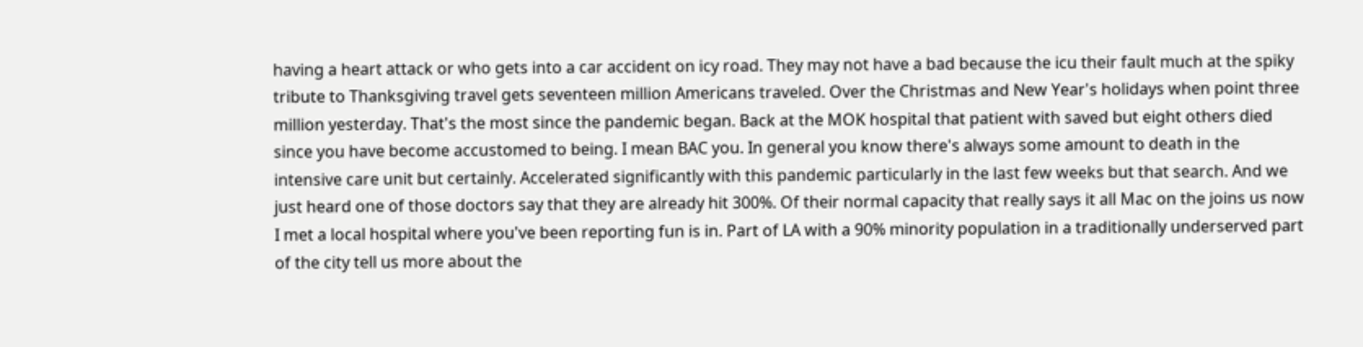having a heart attack or who gets into a car accident on icy road. They may not have a bad because the icu their fault much at the spiky tribute to Thanksgiving travel gets seventeen million Americans traveled. Over the Christmas and New Year's holidays when point three million yesterday. That's the most since the pandemic began. Back at the MOK hospital that patient with saved but eight others died since you have become accustomed to being. I mean BAC you. In general you know there's always some amount to death in the intensive care unit but certainly. Accelerated significantly with this pandemic particularly in the last few weeks but that search. And we just heard one of those doctors say that they are already hit 300%. Of their normal capacity that really says it all Mac on the joins us now I met a local hospital where you've been reporting fun is in. Part of LA with a 90% minority population in a traditionally underserved part of the city tell us more about the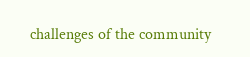challenges of the community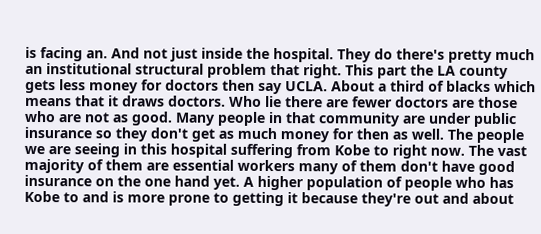is facing an. And not just inside the hospital. They do there's pretty much an institutional structural problem that right. This part the LA county gets less money for doctors then say UCLA. About a third of blacks which means that it draws doctors. Who lie there are fewer doctors are those who are not as good. Many people in that community are under public insurance so they don't get as much money for then as well. The people we are seeing in this hospital suffering from Kobe to right now. The vast majority of them are essential workers many of them don't have good insurance on the one hand yet. A higher population of people who has Kobe to and is more prone to getting it because they're out and about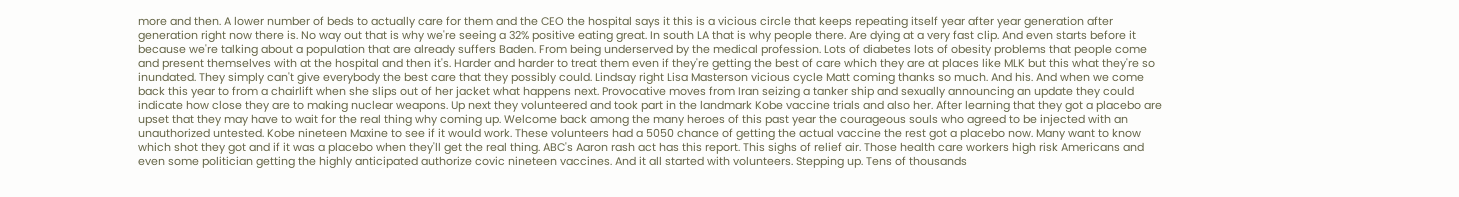more and then. A lower number of beds to actually care for them and the CEO the hospital says it this is a vicious circle that keeps repeating itself year after year generation after generation right now there is. No way out that is why we're seeing a 32% positive eating great. In south LA that is why people there. Are dying at a very fast clip. And even starts before it because we're talking about a population that are already suffers Baden. From being underserved by the medical profession. Lots of diabetes lots of obesity problems that people come and present themselves with at the hospital and then it's. Harder and harder to treat them even if they're getting the best of care which they are at places like MLK but this what they're so inundated. They simply can't give everybody the best care that they possibly could. Lindsay right Lisa Masterson vicious cycle Matt coming thanks so much. And his. And when we come back this year to from a chairlift when she slips out of her jacket what happens next. Provocative moves from Iran seizing a tanker ship and sexually announcing an update they could indicate how close they are to making nuclear weapons. Up next they volunteered and took part in the landmark Kobe vaccine trials and also her. After learning that they got a placebo are upset that they may have to wait for the real thing why coming up. Welcome back among the many heroes of this past year the courageous souls who agreed to be injected with an unauthorized untested. Kobe nineteen Maxine to see if it would work. These volunteers had a 5050 chance of getting the actual vaccine the rest got a placebo now. Many want to know which shot they got and if it was a placebo when they'll get the real thing. ABC's Aaron rash act has this report. This sighs of relief air. Those health care workers high risk Americans and even some politician getting the highly anticipated authorize covic nineteen vaccines. And it all started with volunteers. Stepping up. Tens of thousands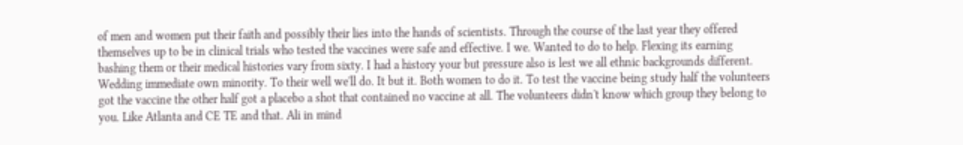of men and women put their faith and possibly their lies into the hands of scientists. Through the course of the last year they offered themselves up to be in clinical trials who tested the vaccines were safe and effective. I we. Wanted to do to help. Flexing its earning bashing them or their medical histories vary from sixty. I had a history your but pressure also is lest we all ethnic backgrounds different. Wedding immediate own minority. To their well we'll do. It but it. Both women to do it. To test the vaccine being study half the volunteers got the vaccine the other half got a placebo a shot that contained no vaccine at all. The volunteers didn't know which group they belong to you. Like Atlanta and CE TE and that. Ali in mind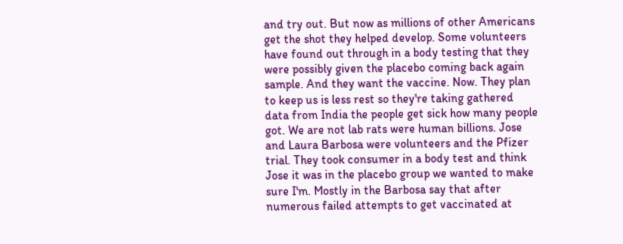and try out. But now as millions of other Americans get the shot they helped develop. Some volunteers have found out through in a body testing that they were possibly given the placebo coming back again sample. And they want the vaccine. Now. They plan to keep us is less rest so they're taking gathered data from India the people get sick how many people got. We are not lab rats were human billions. Jose and Laura Barbosa were volunteers and the Pfizer trial. They took consumer in a body test and think Jose it was in the placebo group we wanted to make sure I'm. Mostly in the Barbosa say that after numerous failed attempts to get vaccinated at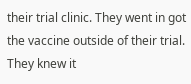their trial clinic. They went in got the vaccine outside of their trial. They knew it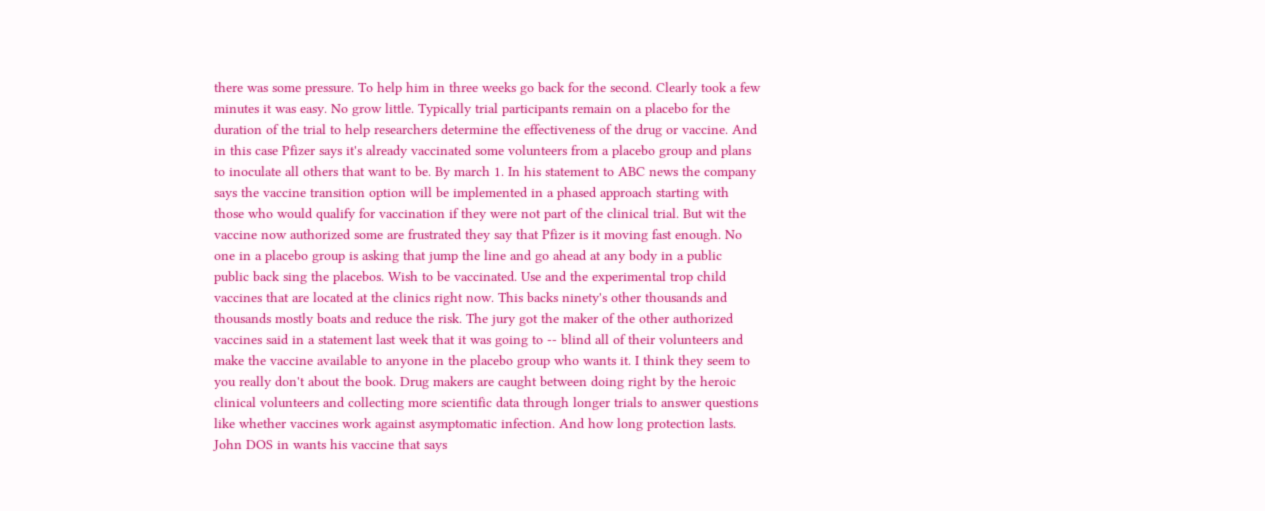there was some pressure. To help him in three weeks go back for the second. Clearly took a few minutes it was easy. No grow little. Typically trial participants remain on a placebo for the duration of the trial to help researchers determine the effectiveness of the drug or vaccine. And in this case Pfizer says it's already vaccinated some volunteers from a placebo group and plans to inoculate all others that want to be. By march 1. In his statement to ABC news the company says the vaccine transition option will be implemented in a phased approach starting with those who would qualify for vaccination if they were not part of the clinical trial. But wit the vaccine now authorized some are frustrated they say that Pfizer is it moving fast enough. No one in a placebo group is asking that jump the line and go ahead at any body in a public public back sing the placebos. Wish to be vaccinated. Use and the experimental trop child vaccines that are located at the clinics right now. This backs ninety's other thousands and thousands mostly boats and reduce the risk. The jury got the maker of the other authorized vaccines said in a statement last week that it was going to -- blind all of their volunteers and make the vaccine available to anyone in the placebo group who wants it. I think they seem to you really don't about the book. Drug makers are caught between doing right by the heroic clinical volunteers and collecting more scientific data through longer trials to answer questions like whether vaccines work against asymptomatic infection. And how long protection lasts. John DOS in wants his vaccine that says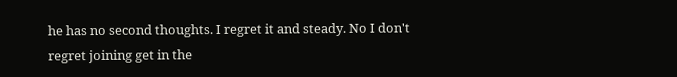he has no second thoughts. I regret it and steady. No I don't regret joining get in the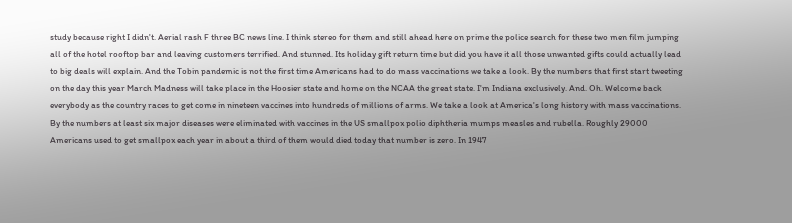study because right I didn't. Aerial rash F three BC news line. I think stereo for them and still ahead here on prime the police search for these two men film jumping all of the hotel rooftop bar and leaving customers terrified. And stunned. Its holiday gift return time but did you have it all those unwanted gifts could actually lead to big deals will explain. And the Tobin pandemic is not the first time Americans had to do mass vaccinations we take a look. By the numbers that first start tweeting on the day this year March Madness will take place in the Hoosier state and home on the NCAA the great state. I'm Indiana exclusively. And. Oh. Welcome back everybody as the country races to get come in nineteen vaccines into hundreds of millions of arms. We take a look at America's long history with mass vaccinations. By the numbers at least six major diseases were eliminated with vaccines in the US smallpox polio diphtheria mumps measles and rubella. Roughly 29000 Americans used to get smallpox each year in about a third of them would died today that number is zero. In 1947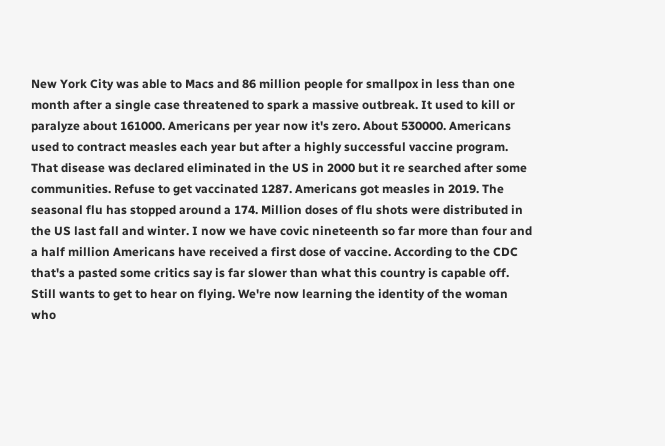New York City was able to Macs and 86 million people for smallpox in less than one month after a single case threatened to spark a massive outbreak. It used to kill or paralyze about 161000. Americans per year now it's zero. About 530000. Americans used to contract measles each year but after a highly successful vaccine program. That disease was declared eliminated in the US in 2000 but it re searched after some communities. Refuse to get vaccinated 1287. Americans got measles in 2019. The seasonal flu has stopped around a 174. Million doses of flu shots were distributed in the US last fall and winter. I now we have covic nineteenth so far more than four and a half million Americans have received a first dose of vaccine. According to the CDC that's a pasted some critics say is far slower than what this country is capable off. Still wants to get to hear on flying. We're now learning the identity of the woman who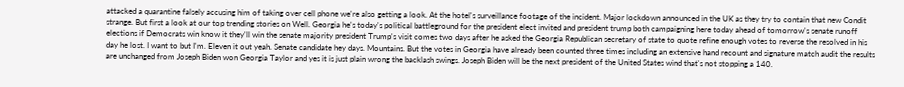attacked a quarantine falsely accusing him of taking over cell phone we're also getting a look. At the hotel's surveillance footage of the incident. Major lockdown announced in the UK as they try to contain that new Condit strange. But first a look at our top trending stories on Well. Georgia he's today's political battleground for the president elect invited and president trump both campaigning here today ahead of tomorrow's senate runoff elections if Democrats win know it they'll win the senate majority president Trump's visit comes two days after he asked the Georgia Republican secretary of state to quote refine enough votes to reverse the resolved in his day he lost. I want to but I'm. Eleven it out yeah. Senate candidate hey days. Mountains. But the votes in Georgia have already been counted three times including an extensive hand recount and signature match audit the results are unchanged from Joseph Biden won Georgia Taylor and yes it is just plain wrong the backlash swings. Joseph Biden will be the next president of the United States wind that's not stopping a 140.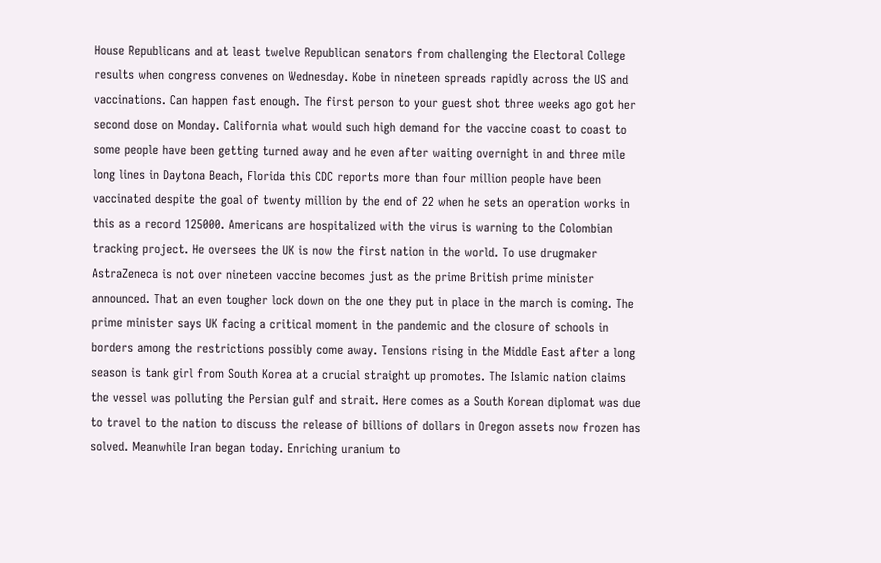House Republicans and at least twelve Republican senators from challenging the Electoral College results when congress convenes on Wednesday. Kobe in nineteen spreads rapidly across the US and vaccinations. Can happen fast enough. The first person to your guest shot three weeks ago got her second dose on Monday. California what would such high demand for the vaccine coast to coast to some people have been getting turned away and he even after waiting overnight in and three mile long lines in Daytona Beach, Florida this CDC reports more than four million people have been vaccinated despite the goal of twenty million by the end of 22 when he sets an operation works in this as a record 125000. Americans are hospitalized with the virus is warning to the Colombian tracking project. He oversees the UK is now the first nation in the world. To use drugmaker AstraZeneca is not over nineteen vaccine becomes just as the prime British prime minister announced. That an even tougher lock down on the one they put in place in the march is coming. The prime minister says UK facing a critical moment in the pandemic and the closure of schools in borders among the restrictions possibly come away. Tensions rising in the Middle East after a long season is tank girl from South Korea at a crucial straight up promotes. The Islamic nation claims the vessel was polluting the Persian gulf and strait. Here comes as a South Korean diplomat was due to travel to the nation to discuss the release of billions of dollars in Oregon assets now frozen has solved. Meanwhile Iran began today. Enriching uranium to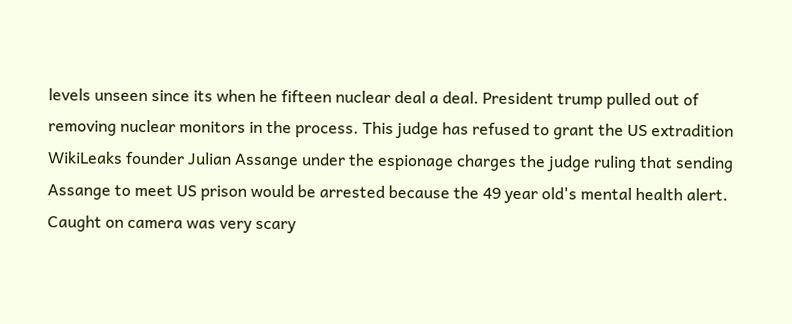levels unseen since its when he fifteen nuclear deal a deal. President trump pulled out of removing nuclear monitors in the process. This judge has refused to grant the US extradition WikiLeaks founder Julian Assange under the espionage charges the judge ruling that sending Assange to meet US prison would be arrested because the 49 year old's mental health alert. Caught on camera was very scary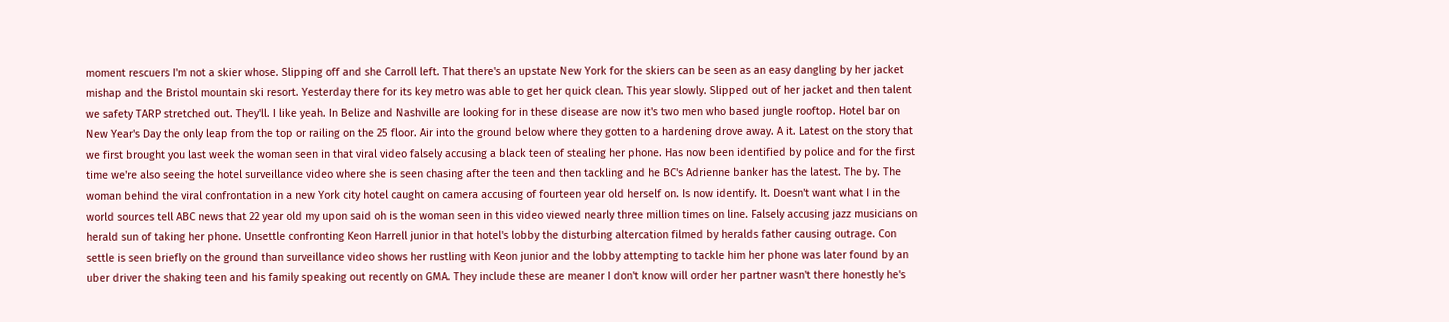moment rescuers I'm not a skier whose. Slipping off and she Carroll left. That there's an upstate New York for the skiers can be seen as an easy dangling by her jacket mishap and the Bristol mountain ski resort. Yesterday there for its key metro was able to get her quick clean. This year slowly. Slipped out of her jacket and then talent we safety TARP stretched out. They'll. I like yeah. In Belize and Nashville are looking for in these disease are now it's two men who based jungle rooftop. Hotel bar on New Year's Day the only leap from the top or railing on the 25 floor. Air into the ground below where they gotten to a hardening drove away. A it. Latest on the story that we first brought you last week the woman seen in that viral video falsely accusing a black teen of stealing her phone. Has now been identified by police and for the first time we're also seeing the hotel surveillance video where she is seen chasing after the teen and then tackling and he BC's Adrienne banker has the latest. The by. The woman behind the viral confrontation in a new York city hotel caught on camera accusing of fourteen year old herself on. Is now identify. It. Doesn't want what I in the world sources tell ABC news that 22 year old my upon said oh is the woman seen in this video viewed nearly three million times on line. Falsely accusing jazz musicians on herald sun of taking her phone. Unsettle confronting Keon Harrell junior in that hotel's lobby the disturbing altercation filmed by heralds father causing outrage. Con settle is seen briefly on the ground than surveillance video shows her rustling with Keon junior and the lobby attempting to tackle him her phone was later found by an uber driver the shaking teen and his family speaking out recently on GMA. They include these are meaner I don't know will order her partner wasn't there honestly he's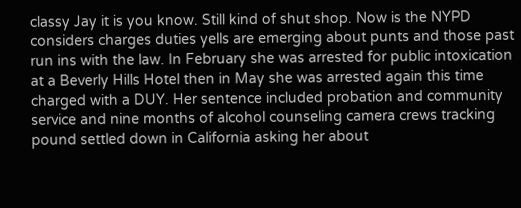classy Jay it is you know. Still kind of shut shop. Now is the NYPD considers charges duties yells are emerging about punts and those past run ins with the law. In February she was arrested for public intoxication at a Beverly Hills Hotel then in May she was arrested again this time charged with a DUY. Her sentence included probation and community service and nine months of alcohol counseling camera crews tracking pound settled down in California asking her about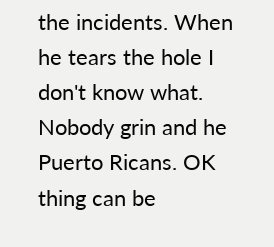the incidents. When he tears the hole I don't know what. Nobody grin and he Puerto Ricans. OK thing can be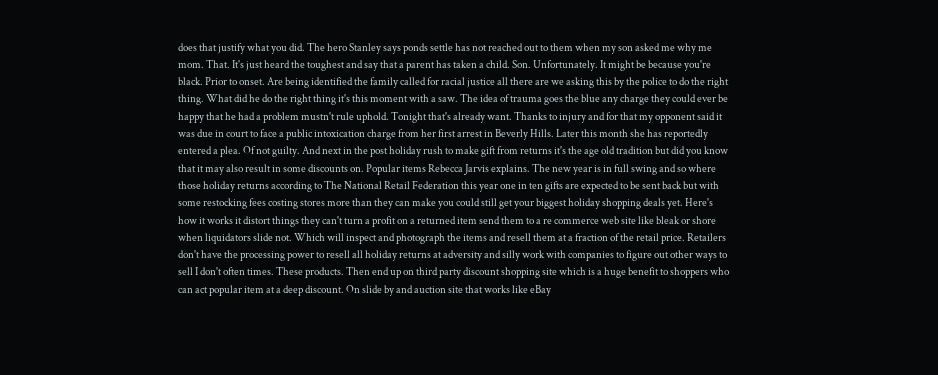does that justify what you did. The hero Stanley says ponds settle has not reached out to them when my son asked me why me mom. That. It's just heard the toughest and say that a parent has taken a child. Son. Unfortunately. It might be because you're black. Prior to onset. Are being identified the family called for racial justice all there are we asking this by the police to do the right thing. What did he do the right thing it's this moment with a saw. The idea of trauma goes the blue any charge they could ever be happy that he had a problem mustn't rule uphold. Tonight that's already want. Thanks to injury and for that my opponent said it was due in court to face a public intoxication charge from her first arrest in Beverly Hills. Later this month she has reportedly entered a plea. Of not guilty. And next in the post holiday rush to make gift from returns it's the age old tradition but did you know that it may also result in some discounts on. Popular items Rebecca Jarvis explains. The new year is in full swing and so where those holiday returns according to The National Retail Federation this year one in ten gifts are expected to be sent back but with some restocking fees costing stores more than they can make you could still get your biggest holiday shopping deals yet. Here's how it works it distort things they can't turn a profit on a returned item send them to a re commerce web site like bleak or shore when liquidators slide not. Which will inspect and photograph the items and resell them at a fraction of the retail price. Retailers don't have the processing power to resell all holiday returns at adversity and silly work with companies to figure out other ways to sell I don't often times. These products. Then end up on third party discount shopping site which is a huge benefit to shoppers who can act popular item at a deep discount. On slide by and auction site that works like eBay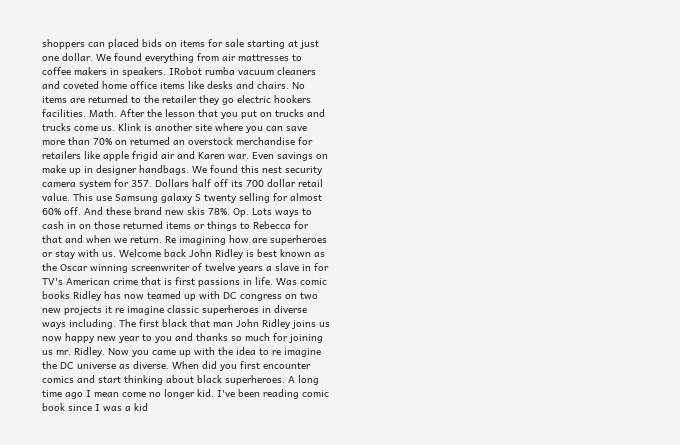shoppers can placed bids on items for sale starting at just one dollar. We found everything from air mattresses to coffee makers in speakers. IRobot rumba vacuum cleaners and coveted home office items like desks and chairs. No items are returned to the retailer they go electric hookers facilities. Math. After the lesson that you put on trucks and trucks come us. Klink is another site where you can save more than 70% on returned an overstock merchandise for retailers like apple frigid air and Karen war. Even savings on make up in designer handbags. We found this nest security camera system for 357. Dollars half off its 700 dollar retail value. This use Samsung galaxy S twenty selling for almost 60% off. And these brand new skis 78%. Op. Lots ways to cash in on those returned items or things to Rebecca for that and when we return. Re imagining how are superheroes or stay with us. Welcome back John Ridley is best known as the Oscar winning screenwriter of twelve years a slave in for TV's American crime that is first passions in life. Was comic books Ridley has now teamed up with DC congress on two new projects it re imagine classic superheroes in diverse ways including. The first black that man John Ridley joins us now happy new year to you and thanks so much for joining us mr. Ridley. Now you came up with the idea to re imagine the DC universe as diverse. When did you first encounter comics and start thinking about black superheroes. A long time ago I mean come no longer kid. I've been reading comic book since I was a kid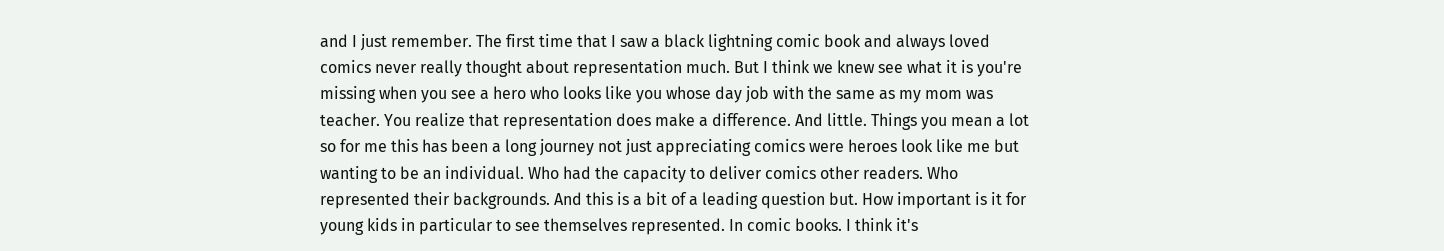and I just remember. The first time that I saw a black lightning comic book and always loved comics never really thought about representation much. But I think we knew see what it is you're missing when you see a hero who looks like you whose day job with the same as my mom was teacher. You realize that representation does make a difference. And little. Things you mean a lot so for me this has been a long journey not just appreciating comics were heroes look like me but wanting to be an individual. Who had the capacity to deliver comics other readers. Who represented their backgrounds. And this is a bit of a leading question but. How important is it for young kids in particular to see themselves represented. In comic books. I think it's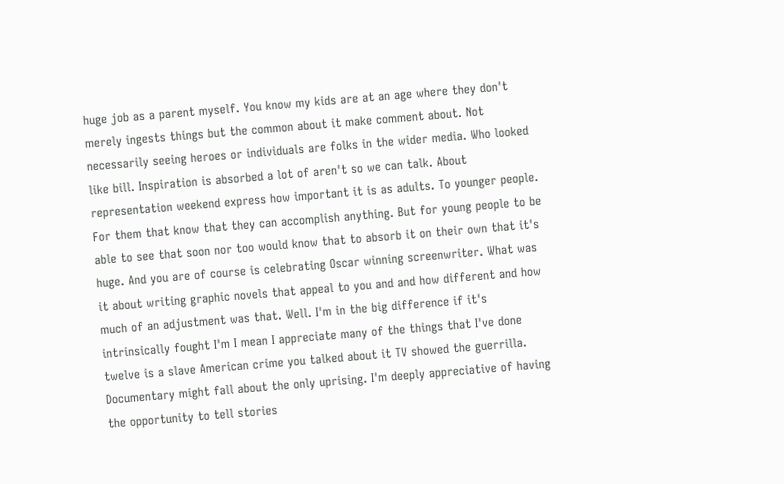huge job as a parent myself. You know my kids are at an age where they don't merely ingests things but the common about it make comment about. Not necessarily seeing heroes or individuals are folks in the wider media. Who looked like bill. Inspiration is absorbed a lot of aren't so we can talk. About representation weekend express how important it is as adults. To younger people. For them that know that they can accomplish anything. But for young people to be able to see that soon nor too would know that to absorb it on their own that it's huge. And you are of course is celebrating Oscar winning screenwriter. What was it about writing graphic novels that appeal to you and and how different and how much of an adjustment was that. Well. I'm in the big difference if it's intrinsically fought I'm I mean I appreciate many of the things that I've done twelve is a slave American crime you talked about it TV showed the guerrilla. Documentary might fall about the only uprising. I'm deeply appreciative of having the opportunity to tell stories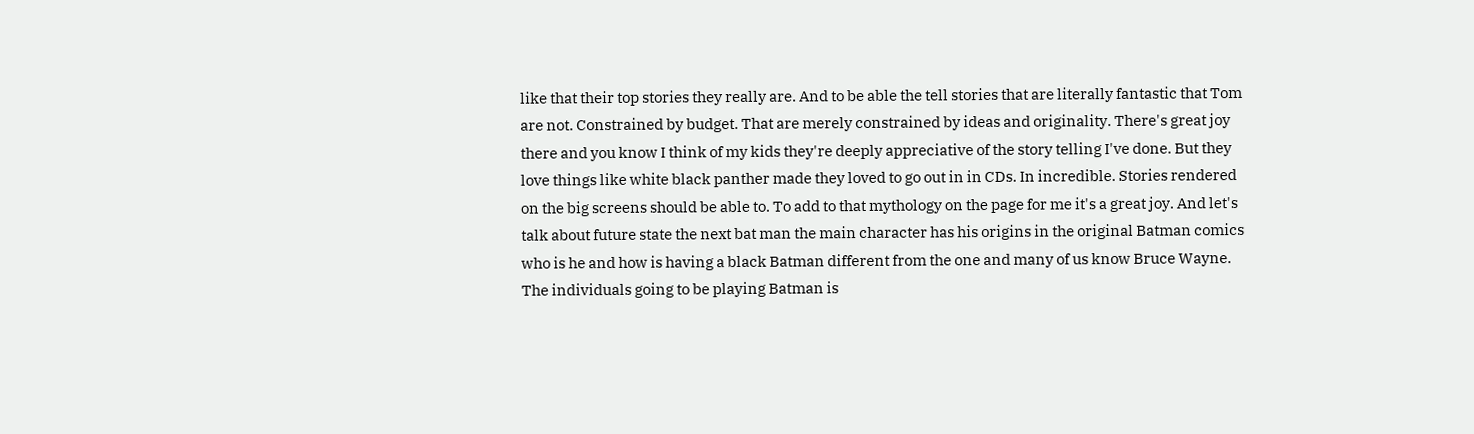like that their top stories they really are. And to be able the tell stories that are literally fantastic that Tom are not. Constrained by budget. That are merely constrained by ideas and originality. There's great joy there and you know I think of my kids they're deeply appreciative of the story telling I've done. But they love things like white black panther made they loved to go out in in CDs. In incredible. Stories rendered on the big screens should be able to. To add to that mythology on the page for me it's a great joy. And let's talk about future state the next bat man the main character has his origins in the original Batman comics who is he and how is having a black Batman different from the one and many of us know Bruce Wayne. The individuals going to be playing Batman is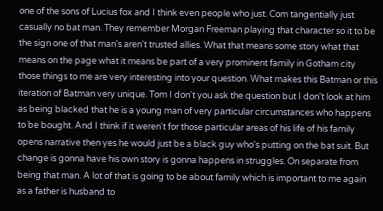one of the sons of Lucius fox and I think even people who just. Com tangentially just casually no bat man. They remember Morgan Freeman playing that character so it to be the sign one of that man's aren't trusted allies. What that means some story what that means on the page what it means be part of a very prominent family in Gotham city those things to me are very interesting into your question. What makes this Batman or this iteration of Batman very unique. Tom I don't you ask the question but I don't look at him as being blacked that he is a young man of very particular circumstances who happens to be bought. And I think if it weren't for those particular areas of his life of his family opens narrative then yes he would just be a black guy who's putting on the bat suit. But change is gonna have his own story is gonna happens in struggles. On separate from being that man. A lot of that is going to be about family which is important to me again as a father is husband to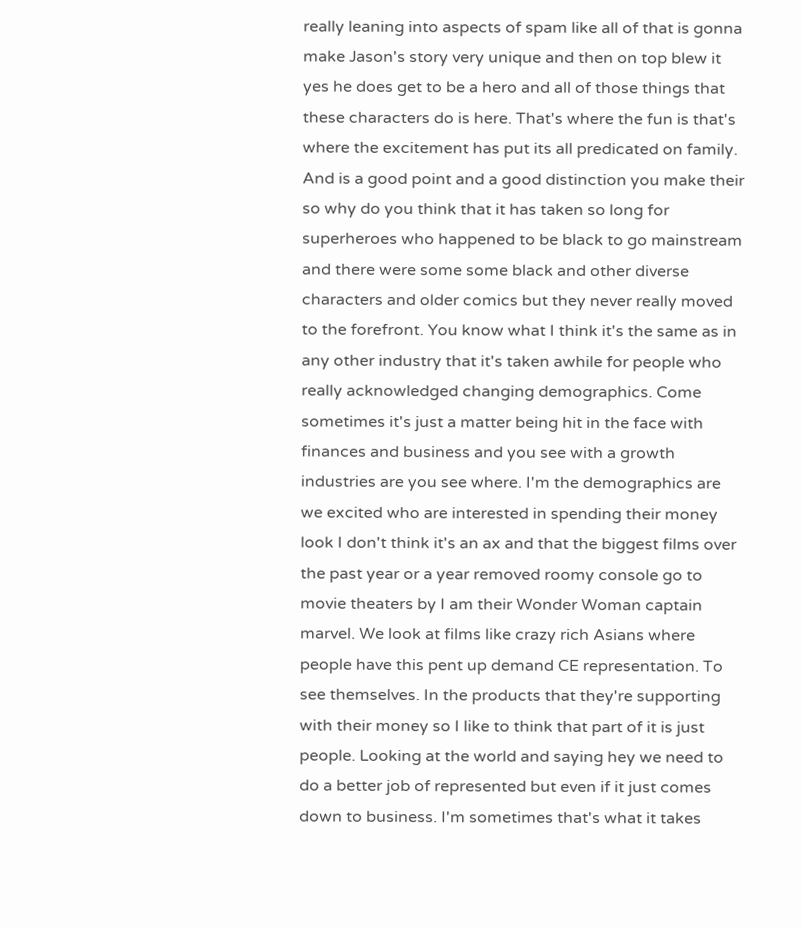really leaning into aspects of spam like all of that is gonna make Jason's story very unique and then on top blew it yes he does get to be a hero and all of those things that these characters do is here. That's where the fun is that's where the excitement has put its all predicated on family. And is a good point and a good distinction you make their so why do you think that it has taken so long for superheroes who happened to be black to go mainstream and there were some some black and other diverse characters and older comics but they never really moved to the forefront. You know what I think it's the same as in any other industry that it's taken awhile for people who really acknowledged changing demographics. Come sometimes it's just a matter being hit in the face with finances and business and you see with a growth industries are you see where. I'm the demographics are we excited who are interested in spending their money look I don't think it's an ax and that the biggest films over the past year or a year removed roomy console go to movie theaters by I am their Wonder Woman captain marvel. We look at films like crazy rich Asians where people have this pent up demand CE representation. To see themselves. In the products that they're supporting with their money so I like to think that part of it is just people. Looking at the world and saying hey we need to do a better job of represented but even if it just comes down to business. I'm sometimes that's what it takes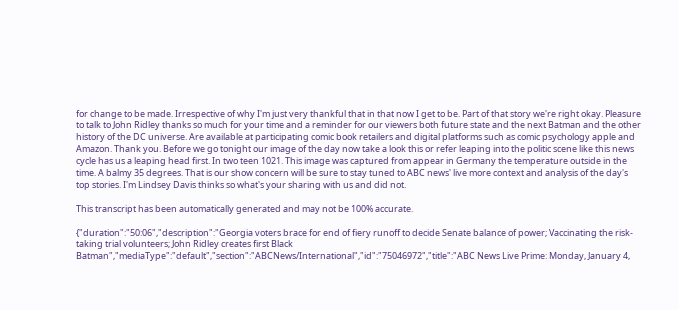for change to be made. Irrespective of why I'm just very thankful that in that now I get to be. Part of that story we're right okay. Pleasure to talk to John Ridley thanks so much for your time and a reminder for our viewers both future state and the next Batman and the other history of the DC universe. Are available at participating comic book retailers and digital platforms such as comic psychology apple and Amazon. Thank you. Before we go tonight our image of the day now take a look this or refer leaping into the politic scene like this news cycle has us a leaping head first. In two teen 1021. This image was captured from appear in Germany the temperature outside in the time. A balmy 35 degrees. That is our show concern will be sure to stay tuned to ABC news' live more context and analysis of the day's top stories. I'm Lindsey Davis thinks so what's your sharing with us and did not.

This transcript has been automatically generated and may not be 100% accurate.

{"duration":"50:06","description":"Georgia voters brace for end of fiery runoff to decide Senate balance of power; Vaccinating the risk-taking trial volunteers; John Ridley creates first Black Batman","mediaType":"default","section":"ABCNews/International","id":"75046972","title":"ABC News Live Prime: Monday, January 4,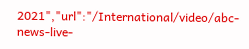2021","url":"/International/video/abc-news-live-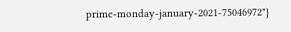prime-monday-january-2021-75046972"}